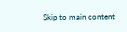Skip to main content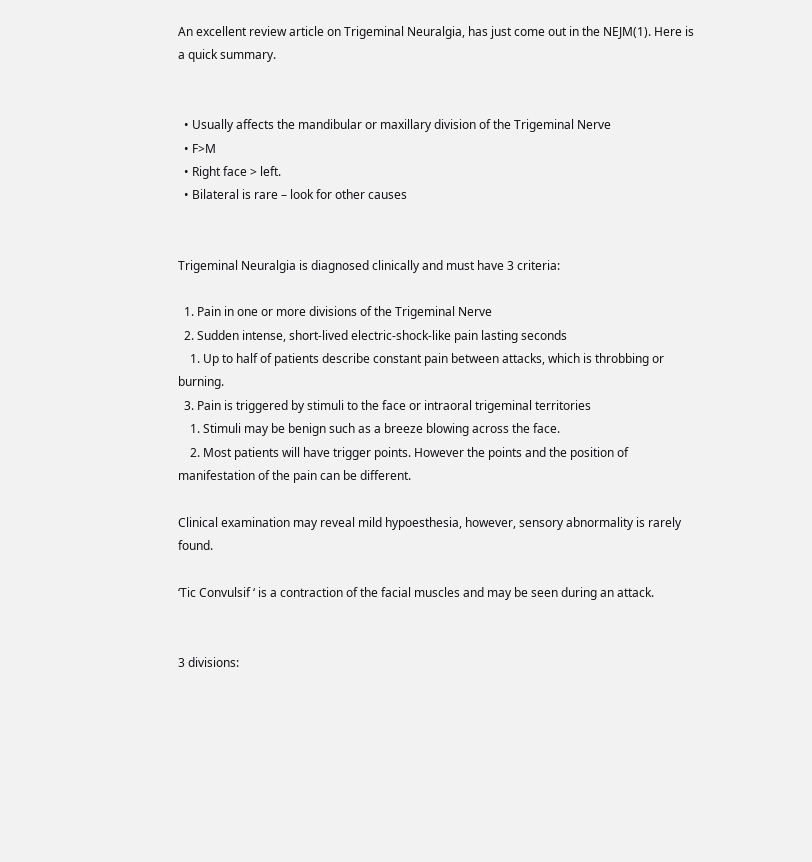An excellent review article on Trigeminal Neuralgia, has just come out in the NEJM(1). Here is a quick summary.


  • Usually affects the mandibular or maxillary division of the Trigeminal Nerve
  • F>M
  • Right face > left.
  • Bilateral is rare – look for other causes


Trigeminal Neuralgia is diagnosed clinically and must have 3 criteria:

  1. Pain in one or more divisions of the Trigeminal Nerve
  2. Sudden intense, short-lived electric-shock-like pain lasting seconds
    1. Up to half of patients describe constant pain between attacks, which is throbbing or burning.
  3. Pain is triggered by stimuli to the face or intraoral trigeminal territories
    1. Stimuli may be benign such as a breeze blowing across the face.
    2. Most patients will have trigger points. However the points and the position of manifestation of the pain can be different.

Clinical examination may reveal mild hypoesthesia, however, sensory abnormality is rarely found.

‘Tic Convulsif ‘ is a contraction of the facial muscles and may be seen during an attack.


3 divisions: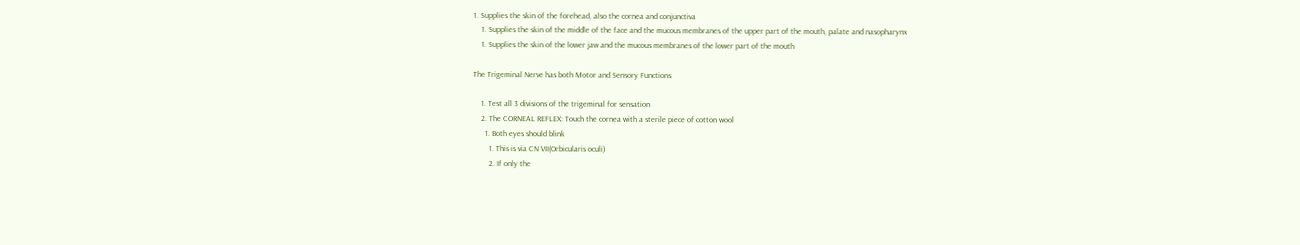1. Supplies the skin of the forehead, also the cornea and conjunctiva
    1. Supplies the skin of the middle of the face and the mucous membranes of the upper part of the mouth, palate and nasopharynx
    1. Supplies the skin of the lower jaw and the mucous membranes of the lower part of the mouth

The Trigeminal Nerve has both Motor and Sensory Functions

    1. Test all 3 divisions of the trigeminal for sensation
    2. The CORNEAL REFLEX: Touch the cornea with a sterile piece of cotton wool
      1. Both eyes should blink
        1. This is via CN VII(Orbicularis oculi)
        2. If only the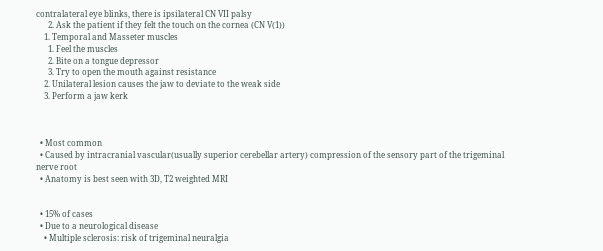contralateral eye blinks, there is ipsilateral CN VII palsy
      2. Ask the patient if they felt the touch on the cornea (CN V(1))
    1. Temporal and Masseter muscles
      1. Feel the muscles
      2. Bite on a tongue depressor
      3. Try to open the mouth against resistance
    2. Unilateral lesion causes the jaw to deviate to the weak side
    3. Perform a jaw kerk



  • Most common
  • Caused by intracranial vascular(usually superior cerebellar artery) compression of the sensory part of the trigeminal nerve root
  • Anatomy is best seen with 3D, T2 weighted MRI


  • 15% of cases
  • Due to a neurological disease
    • Multiple sclerosis: risk of trigeminal neuralgia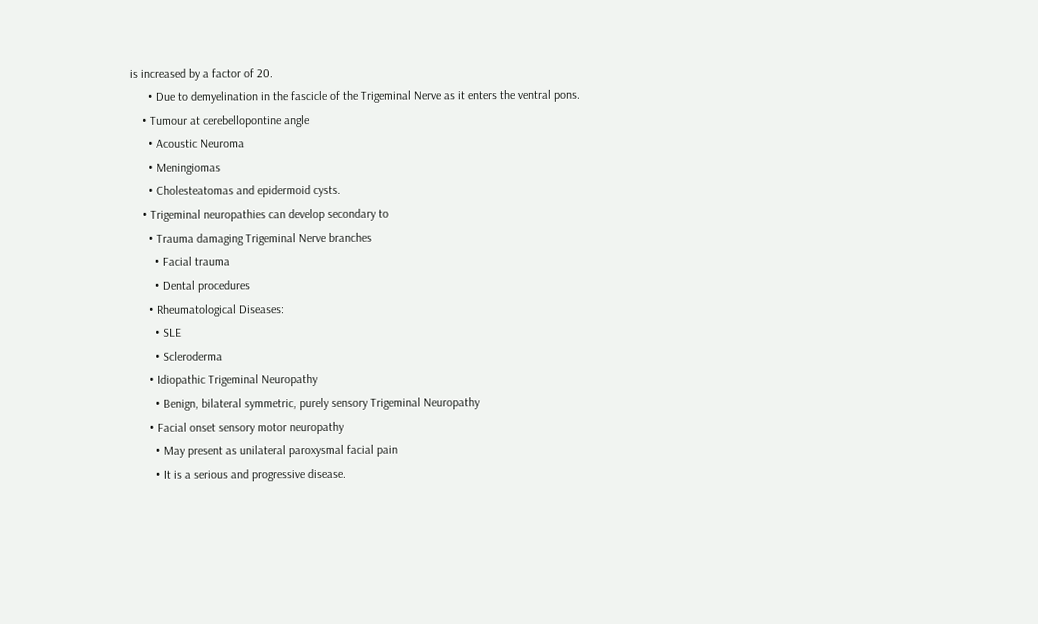is increased by a factor of 20.
      • Due to demyelination in the fascicle of the Trigeminal Nerve as it enters the ventral pons.
    • Tumour at cerebellopontine angle
      • Acoustic Neuroma
      • Meningiomas
      • Cholesteatomas and epidermoid cysts.
    • Trigeminal neuropathies can develop secondary to
      • Trauma damaging Trigeminal Nerve branches
        • Facial trauma
        • Dental procedures
      • Rheumatological Diseases:
        • SLE
        • Scleroderma
      • Idiopathic Trigeminal Neuropathy
        • Benign, bilateral symmetric, purely sensory Trigeminal Neuropathy
      • Facial onset sensory motor neuropathy
        • May present as unilateral paroxysmal facial pain
        • It is a serious and progressive disease.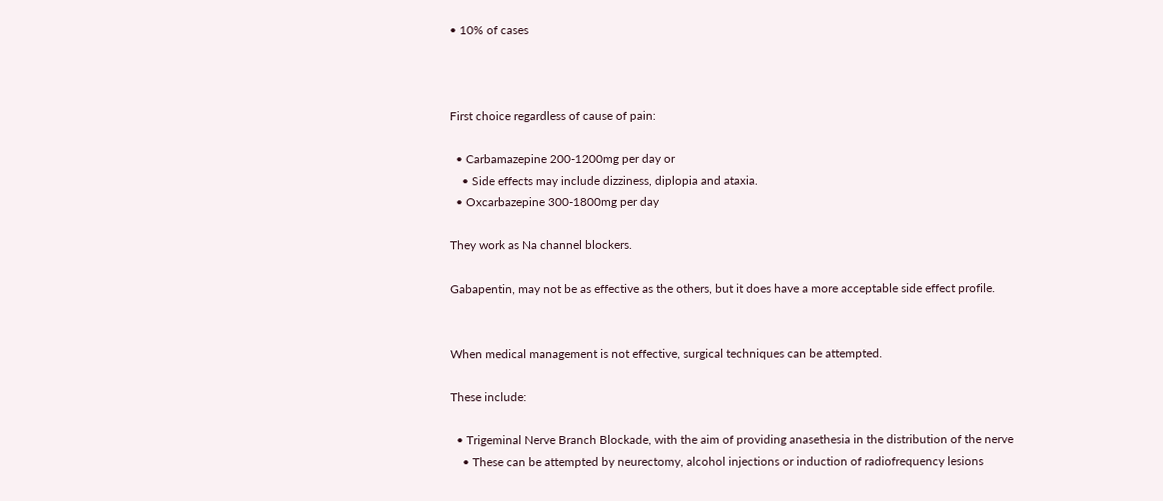• 10% of cases



First choice regardless of cause of pain:

  • Carbamazepine 200-1200mg per day or
    • Side effects may include dizziness, diplopia and ataxia.
  • Oxcarbazepine 300-1800mg per day

They work as Na channel blockers.

Gabapentin, may not be as effective as the others, but it does have a more acceptable side effect profile.


When medical management is not effective, surgical techniques can be attempted.

These include:

  • Trigeminal Nerve Branch Blockade, with the aim of providing anasethesia in the distribution of the nerve
    • These can be attempted by neurectomy, alcohol injections or induction of radiofrequency lesions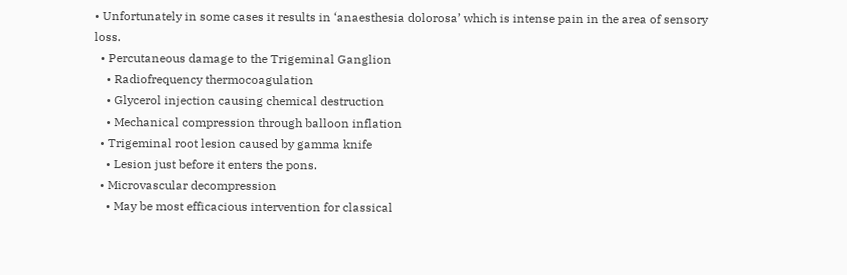• Unfortunately in some cases it results in ‘anaesthesia dolorosa’ which is intense pain in the area of sensory loss.
  • Percutaneous damage to the Trigeminal Ganglion
    • Radiofrequency thermocoagulation
    • Glycerol injection causing chemical destruction
    • Mechanical compression through balloon inflation
  • Trigeminal root lesion caused by gamma knife
    • Lesion just before it enters the pons.
  • Microvascular decompression
    • May be most efficacious intervention for classical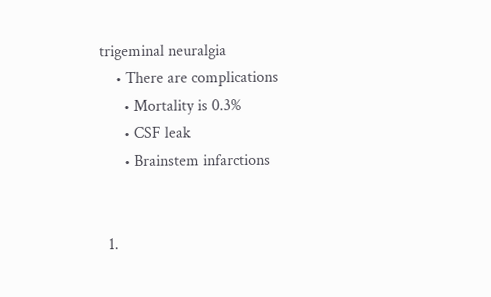trigeminal neuralgia
    • There are complications
      • Mortality is 0.3%
      • CSF leak
      • Brainstem infarctions


  1.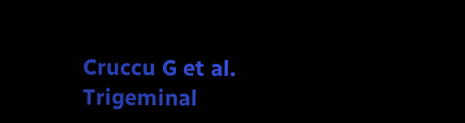Cruccu G et al. Trigeminal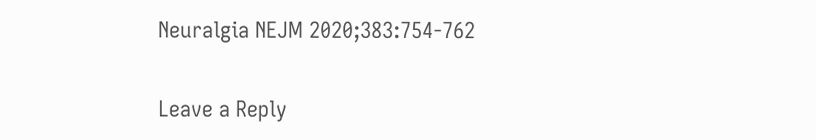Neuralgia NEJM 2020;383:754-762

Leave a Reply